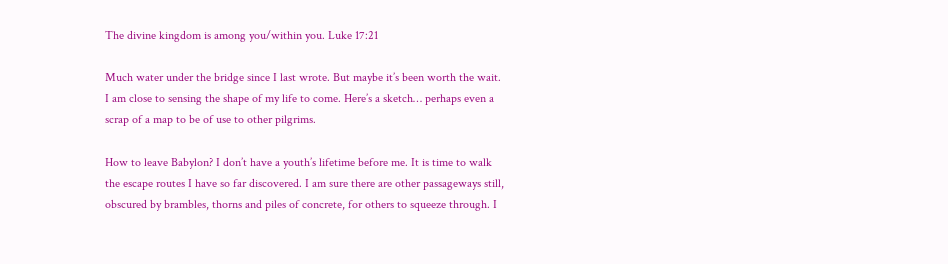The divine kingdom is among you/within you. Luke 17:21

Much water under the bridge since I last wrote. But maybe it’s been worth the wait. I am close to sensing the shape of my life to come. Here’s a sketch… perhaps even a scrap of a map to be of use to other pilgrims.

How to leave Babylon? I don’t have a youth’s lifetime before me. It is time to walk the escape routes I have so far discovered. I am sure there are other passageways still, obscured by brambles, thorns and piles of concrete, for others to squeeze through. I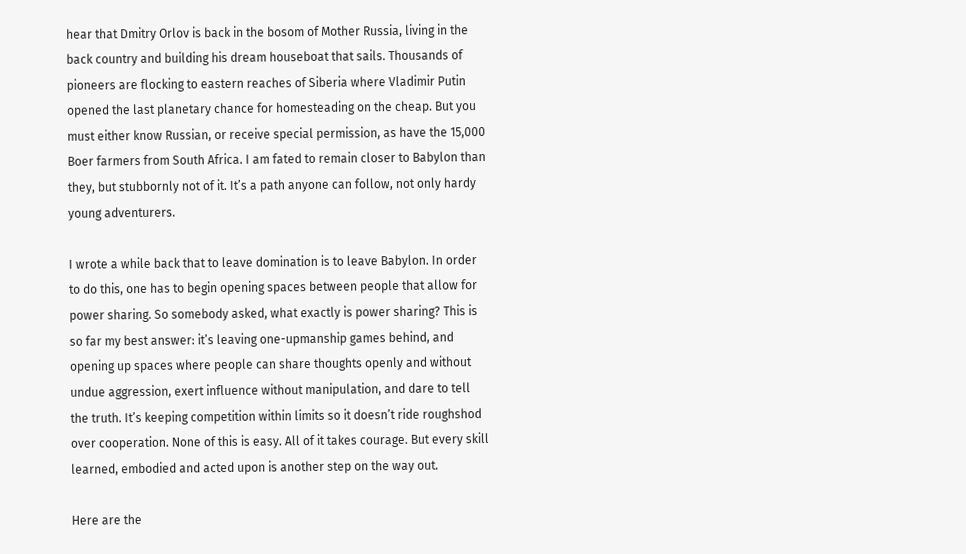hear that Dmitry Orlov is back in the bosom of Mother Russia, living in the back country and building his dream houseboat that sails. Thousands of pioneers are flocking to eastern reaches of Siberia where Vladimir Putin opened the last planetary chance for homesteading on the cheap. But you must either know Russian, or receive special permission, as have the 15,000 Boer farmers from South Africa. I am fated to remain closer to Babylon than they, but stubbornly not of it. It’s a path anyone can follow, not only hardy young adventurers.

I wrote a while back that to leave domination is to leave Babylon. In order to do this, one has to begin opening spaces between people that allow for power sharing. So somebody asked, what exactly is power sharing? This is so far my best answer: it’s leaving one-upmanship games behind, and opening up spaces where people can share thoughts openly and without undue aggression, exert influence without manipulation, and dare to tell the truth. It’s keeping competition within limits so it doesn’t ride roughshod over cooperation. None of this is easy. All of it takes courage. But every skill learned, embodied and acted upon is another step on the way out.

Here are the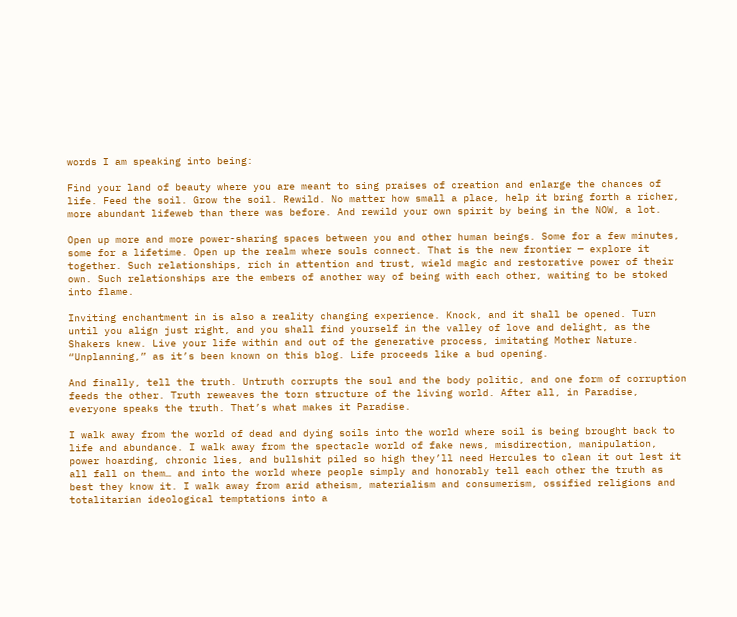words I am speaking into being:

Find your land of beauty where you are meant to sing praises of creation and enlarge the chances of life. Feed the soil. Grow the soil. Rewild. No matter how small a place, help it bring forth a richer, more abundant lifeweb than there was before. And rewild your own spirit by being in the NOW, a lot.

Open up more and more power-sharing spaces between you and other human beings. Some for a few minutes, some for a lifetime. Open up the realm where souls connect. That is the new frontier — explore it together. Such relationships, rich in attention and trust, wield magic and restorative power of their own. Such relationships are the embers of another way of being with each other, waiting to be stoked into flame.

Inviting enchantment in is also a reality changing experience. Knock, and it shall be opened. Turn until you align just right, and you shall find yourself in the valley of love and delight, as the Shakers knew. Live your life within and out of the generative process, imitating Mother Nature. “Unplanning,” as it’s been known on this blog. Life proceeds like a bud opening.

And finally, tell the truth. Untruth corrupts the soul and the body politic, and one form of corruption feeds the other. Truth reweaves the torn structure of the living world. After all, in Paradise, everyone speaks the truth. That’s what makes it Paradise.

I walk away from the world of dead and dying soils into the world where soil is being brought back to life and abundance. I walk away from the spectacle world of fake news, misdirection, manipulation, power hoarding, chronic lies, and bullshit piled so high they’ll need Hercules to clean it out lest it all fall on them… and into the world where people simply and honorably tell each other the truth as best they know it. I walk away from arid atheism, materialism and consumerism, ossified religions and totalitarian ideological temptations into a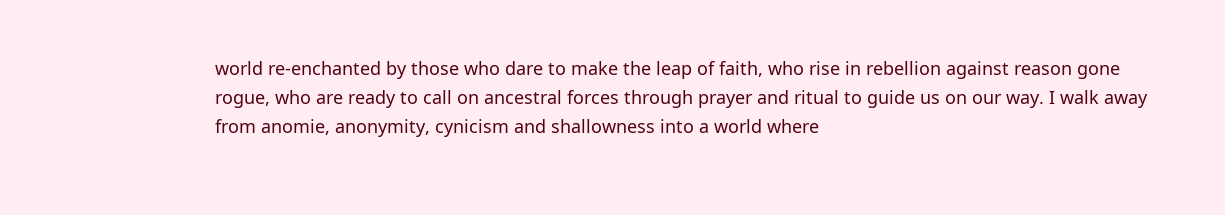world re-enchanted by those who dare to make the leap of faith, who rise in rebellion against reason gone rogue, who are ready to call on ancestral forces through prayer and ritual to guide us on our way. I walk away from anomie, anonymity, cynicism and shallowness into a world where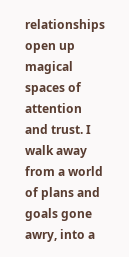relationships open up magical spaces of attention and trust. I walk away from a world of plans and goals gone awry, into a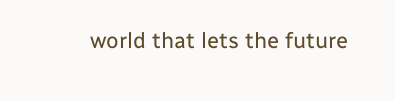world that lets the future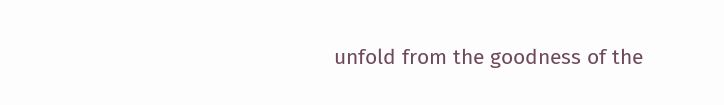unfold from the goodness of the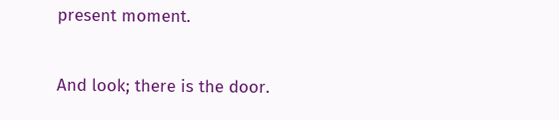present moment.

And look; there is the door.